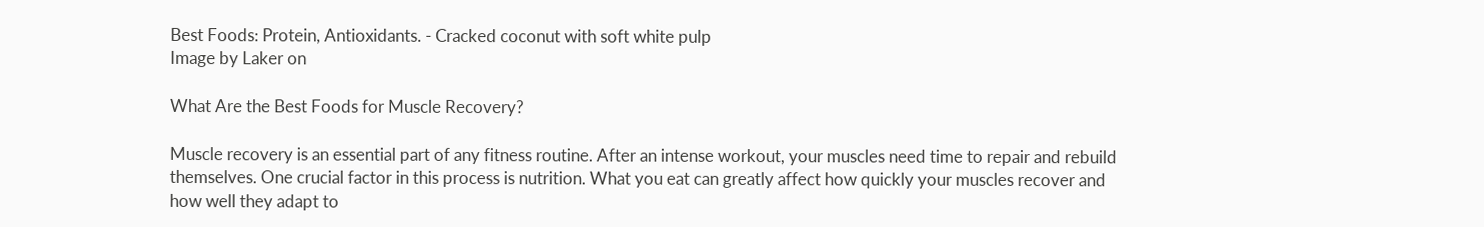Best Foods: Protein, Antioxidants. - Cracked coconut with soft white pulp
Image by Laker on

What Are the Best Foods for Muscle Recovery?

Muscle recovery is an essential part of any fitness routine. After an intense workout, your muscles need time to repair and rebuild themselves. One crucial factor in this process is nutrition. What you eat can greatly affect how quickly your muscles recover and how well they adapt to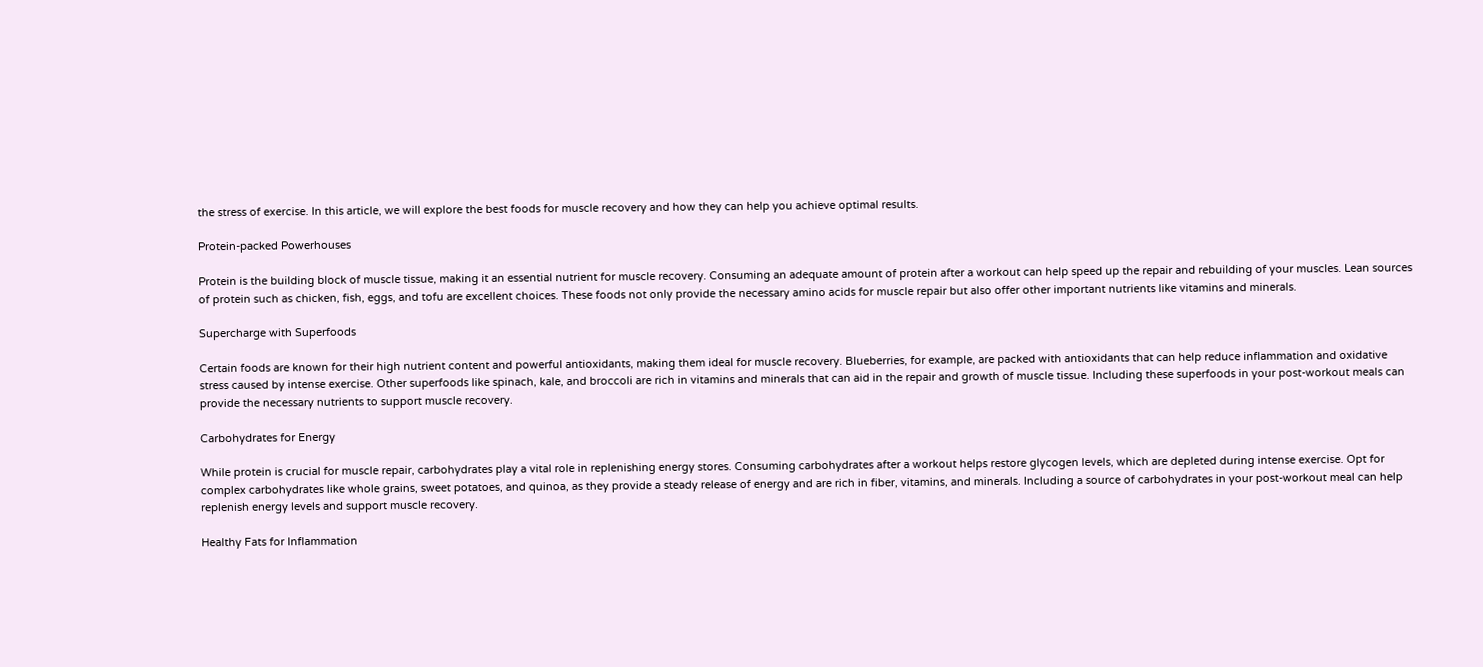the stress of exercise. In this article, we will explore the best foods for muscle recovery and how they can help you achieve optimal results.

Protein-packed Powerhouses

Protein is the building block of muscle tissue, making it an essential nutrient for muscle recovery. Consuming an adequate amount of protein after a workout can help speed up the repair and rebuilding of your muscles. Lean sources of protein such as chicken, fish, eggs, and tofu are excellent choices. These foods not only provide the necessary amino acids for muscle repair but also offer other important nutrients like vitamins and minerals.

Supercharge with Superfoods

Certain foods are known for their high nutrient content and powerful antioxidants, making them ideal for muscle recovery. Blueberries, for example, are packed with antioxidants that can help reduce inflammation and oxidative stress caused by intense exercise. Other superfoods like spinach, kale, and broccoli are rich in vitamins and minerals that can aid in the repair and growth of muscle tissue. Including these superfoods in your post-workout meals can provide the necessary nutrients to support muscle recovery.

Carbohydrates for Energy

While protein is crucial for muscle repair, carbohydrates play a vital role in replenishing energy stores. Consuming carbohydrates after a workout helps restore glycogen levels, which are depleted during intense exercise. Opt for complex carbohydrates like whole grains, sweet potatoes, and quinoa, as they provide a steady release of energy and are rich in fiber, vitamins, and minerals. Including a source of carbohydrates in your post-workout meal can help replenish energy levels and support muscle recovery.

Healthy Fats for Inflammation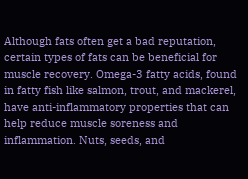Although fats often get a bad reputation, certain types of fats can be beneficial for muscle recovery. Omega-3 fatty acids, found in fatty fish like salmon, trout, and mackerel, have anti-inflammatory properties that can help reduce muscle soreness and inflammation. Nuts, seeds, and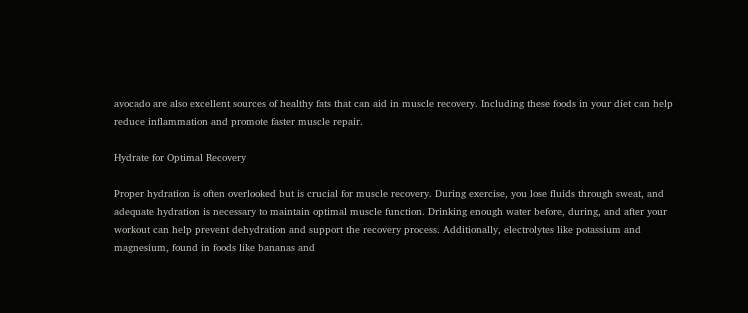avocado are also excellent sources of healthy fats that can aid in muscle recovery. Including these foods in your diet can help reduce inflammation and promote faster muscle repair.

Hydrate for Optimal Recovery

Proper hydration is often overlooked but is crucial for muscle recovery. During exercise, you lose fluids through sweat, and adequate hydration is necessary to maintain optimal muscle function. Drinking enough water before, during, and after your workout can help prevent dehydration and support the recovery process. Additionally, electrolytes like potassium and magnesium, found in foods like bananas and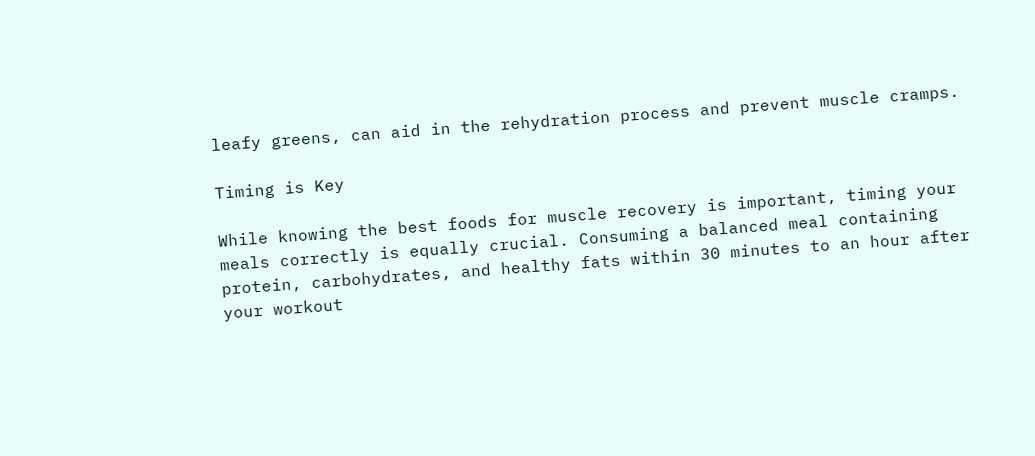leafy greens, can aid in the rehydration process and prevent muscle cramps.

Timing is Key

While knowing the best foods for muscle recovery is important, timing your meals correctly is equally crucial. Consuming a balanced meal containing protein, carbohydrates, and healthy fats within 30 minutes to an hour after your workout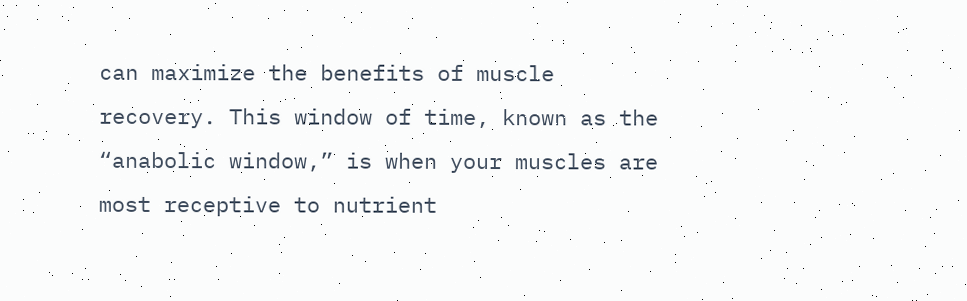can maximize the benefits of muscle recovery. This window of time, known as the “anabolic window,” is when your muscles are most receptive to nutrient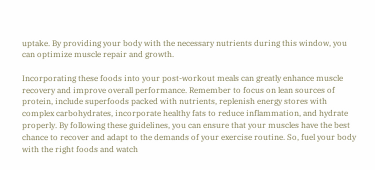uptake. By providing your body with the necessary nutrients during this window, you can optimize muscle repair and growth.

Incorporating these foods into your post-workout meals can greatly enhance muscle recovery and improve overall performance. Remember to focus on lean sources of protein, include superfoods packed with nutrients, replenish energy stores with complex carbohydrates, incorporate healthy fats to reduce inflammation, and hydrate properly. By following these guidelines, you can ensure that your muscles have the best chance to recover and adapt to the demands of your exercise routine. So, fuel your body with the right foods and watch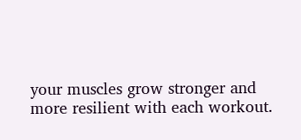your muscles grow stronger and more resilient with each workout.